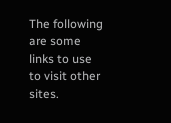The following are some links to use to visit other sites.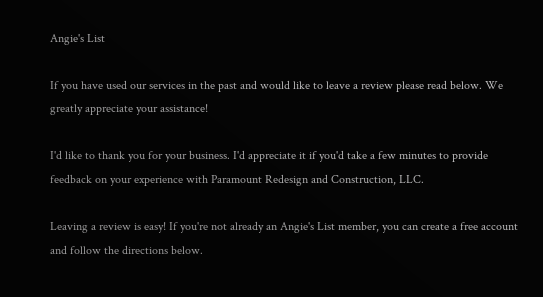Angie's List

If you have used our services in the past and would like to leave a review please read below. We greatly appreciate your assistance!

I'd like to thank you for your business. I'd appreciate it if you'd take a few minutes to provide feedback on your experience with Paramount Redesign and Construction, LLC.

Leaving a review is easy! If you're not already an Angie's List member, you can create a free account and follow the directions below.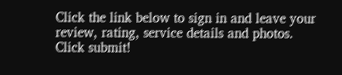Click the link below to sign in and leave your review, rating, service details and photos.
Click submit!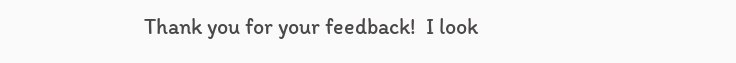Thank you for your feedback!  I look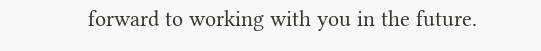forward to working with you in the future.